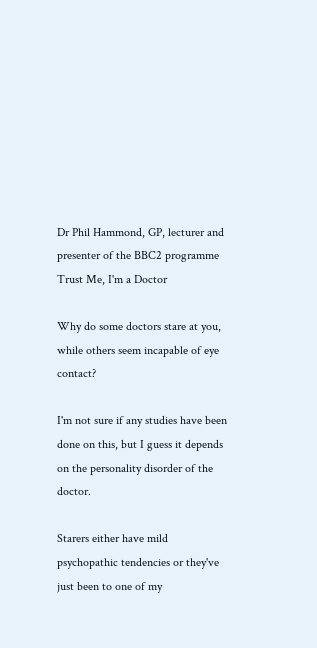Dr Phil Hammond, GP, lecturer and presenter of the BBC2 programme Trust Me, I'm a Doctor

Why do some doctors stare at you, while others seem incapable of eye contact?

I'm not sure if any studies have been done on this, but I guess it depends on the personality disorder of the doctor.

Starers either have mild psychopathic tendencies or they've just been to one of my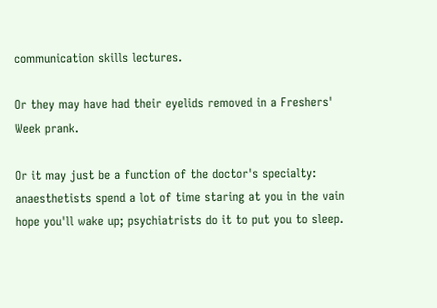communication skills lectures.

Or they may have had their eyelids removed in a Freshers' Week prank.

Or it may just be a function of the doctor's specialty: anaesthetists spend a lot of time staring at you in the vain hope you'll wake up; psychiatrists do it to put you to sleep.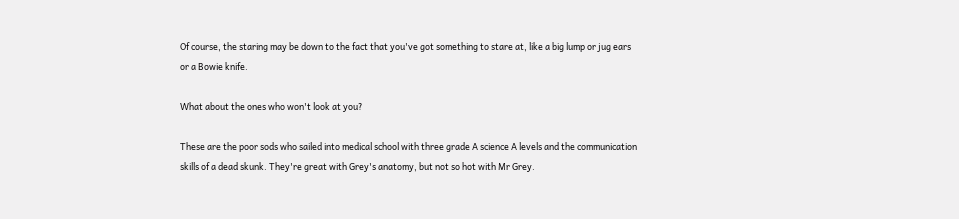Of course, the staring may be down to the fact that you've got something to stare at, like a big lump or jug ears or a Bowie knife.

What about the ones who won't look at you?

These are the poor sods who sailed into medical school with three grade A science A levels and the communication skills of a dead skunk. They're great with Grey's anatomy, but not so hot with Mr Grey.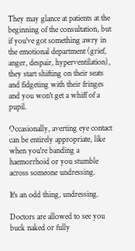They may glance at patients at the beginning of the consultation, but if you've got something awry in the emotional department (grief, anger, despair, hyperventilation), they start shifting on their seats and fidgeting with their fringes and you won't get a whiff of a pupil.

Occasionally, averting eye contact can be entirely appropriate, like when you're banding a haemorrhoid or you stumble across someone undressing.

It's an odd thing, undressing.

Doctors are allowed to see you buck naked or fully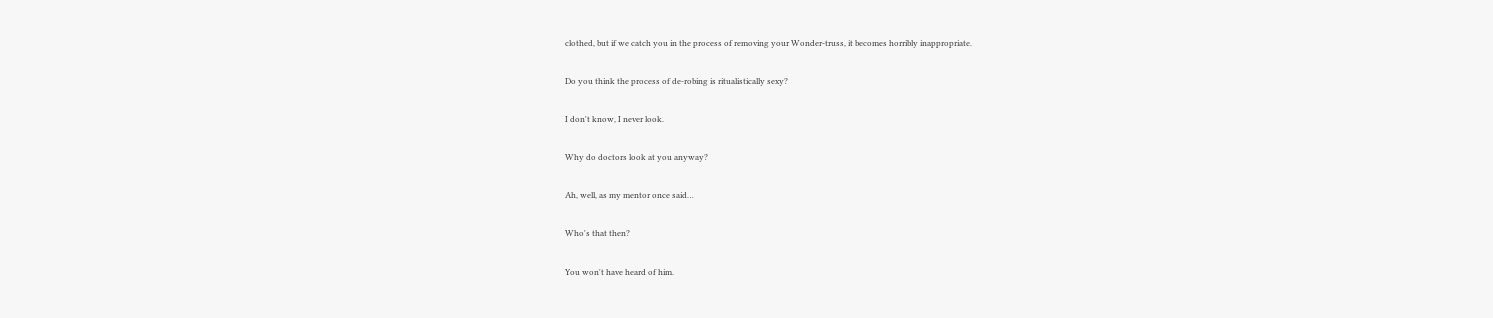clothed, but if we catch you in the process of removing your Wonder-truss, it becomes horribly inappropriate.

Do you think the process of de-robing is ritualistically sexy?

I don't know, I never look.

Why do doctors look at you anyway?

Ah, well, as my mentor once said…

Who's that then?

You won't have heard of him.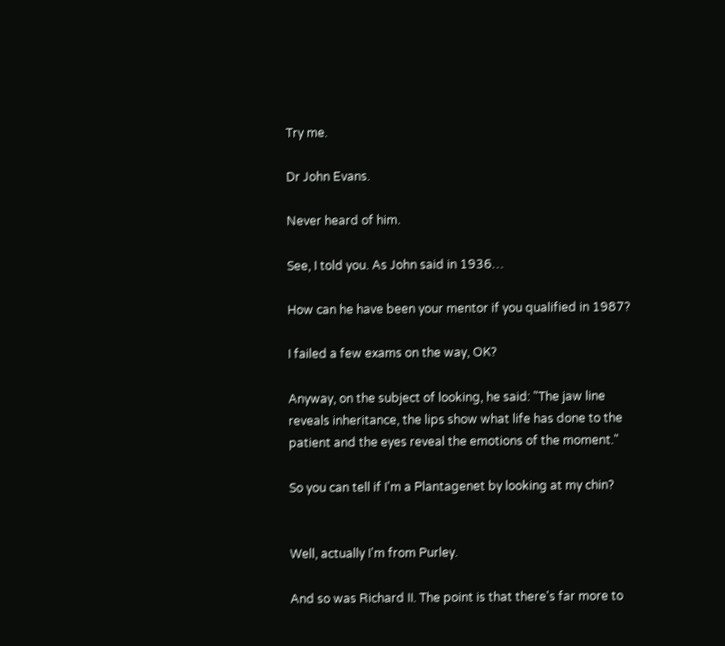Try me.

Dr John Evans.

Never heard of him.

See, I told you. As John said in 1936…

How can he have been your mentor if you qualified in 1987?

I failed a few exams on the way, OK?

Anyway, on the subject of looking, he said: "The jaw line reveals inheritance, the lips show what life has done to the patient and the eyes reveal the emotions of the moment."

So you can tell if I'm a Plantagenet by looking at my chin?


Well, actually I'm from Purley.

And so was Richard II. The point is that there's far more to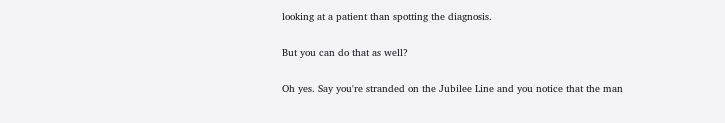looking at a patient than spotting the diagnosis.

But you can do that as well?

Oh yes. Say you're stranded on the Jubilee Line and you notice that the man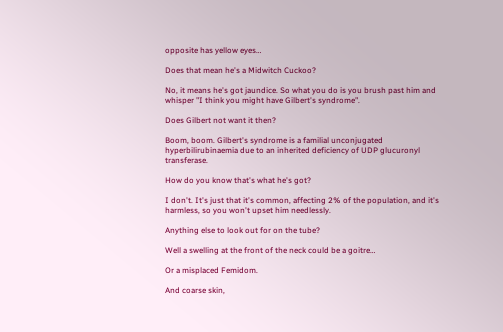opposite has yellow eyes…

Does that mean he's a Midwitch Cuckoo?

No, it means he's got jaundice. So what you do is you brush past him and whisper "I think you might have Gilbert's syndrome".

Does Gilbert not want it then?

Boom, boom. Gilbert's syndrome is a familial unconjugated hyperbilirubinaemia due to an inherited deficiency of UDP glucuronyl transferase.

How do you know that's what he's got?

I don't. It's just that it's common, affecting 2% of the population, and it's harmless, so you won't upset him needlessly.

Anything else to look out for on the tube?

Well a swelling at the front of the neck could be a goitre…

Or a misplaced Femidom.

And coarse skin,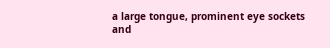a large tongue, prominent eye sockets and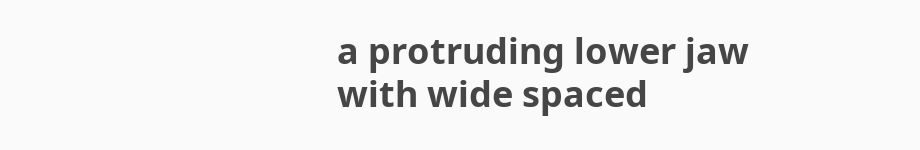a protruding lower jaw with wide spaced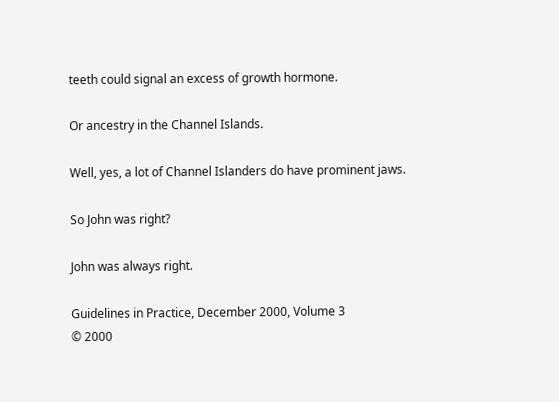teeth could signal an excess of growth hormone.

Or ancestry in the Channel Islands.

Well, yes, a lot of Channel Islanders do have prominent jaws.

So John was right?

John was always right.

Guidelines in Practice, December 2000, Volume 3
© 2000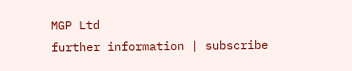MGP Ltd
further information | subscribe